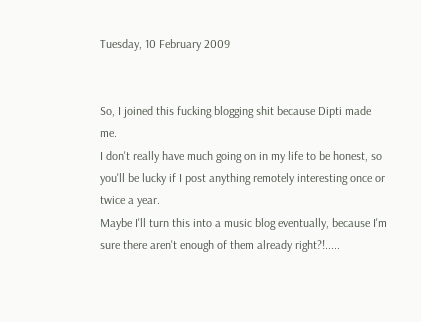Tuesday, 10 February 2009


So, I joined this fucking blogging shit because Dipti made me.
I don't really have much going on in my life to be honest, so you'll be lucky if I post anything remotely interesting once or twice a year.
Maybe I'll turn this into a music blog eventually, because I'm sure there aren't enough of them already right?!.....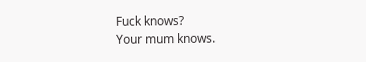Fuck knows?
Your mum knows.